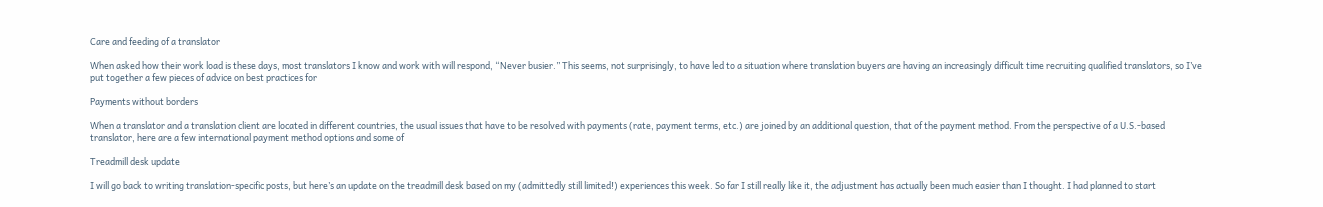Care and feeding of a translator

When asked how their work load is these days, most translators I know and work with will respond, “Never busier.” This seems, not surprisingly, to have led to a situation where translation buyers are having an increasingly difficult time recruiting qualified translators, so I’ve put together a few pieces of advice on best practices for

Payments without borders

When a translator and a translation client are located in different countries, the usual issues that have to be resolved with payments (rate, payment terms, etc.) are joined by an additional question, that of the payment method. From the perspective of a U.S.-based translator, here are a few international payment method options and some of

Treadmill desk update

I will go back to writing translation-specific posts, but here’s an update on the treadmill desk based on my (admittedly still limited!) experiences this week. So far I still really like it, the adjustment has actually been much easier than I thought. I had planned to start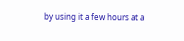by using it a few hours at a